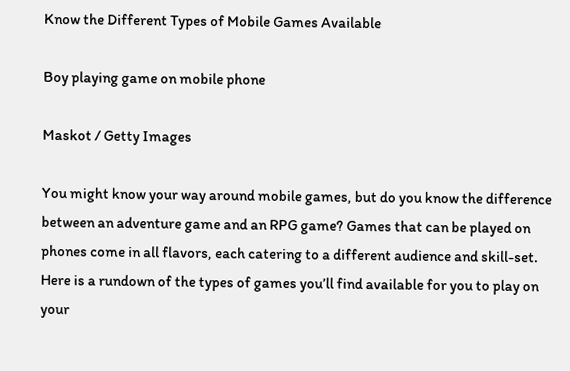Know the Different Types of Mobile Games Available

Boy playing game on mobile phone

Maskot / Getty Images

You might know your way around mobile games, but do you know the difference between an adventure game and an RPG game? Games that can be played on phones come in all flavors, each catering to a different audience and skill-set. Here is a rundown of the types of games you’ll find available for you to play on your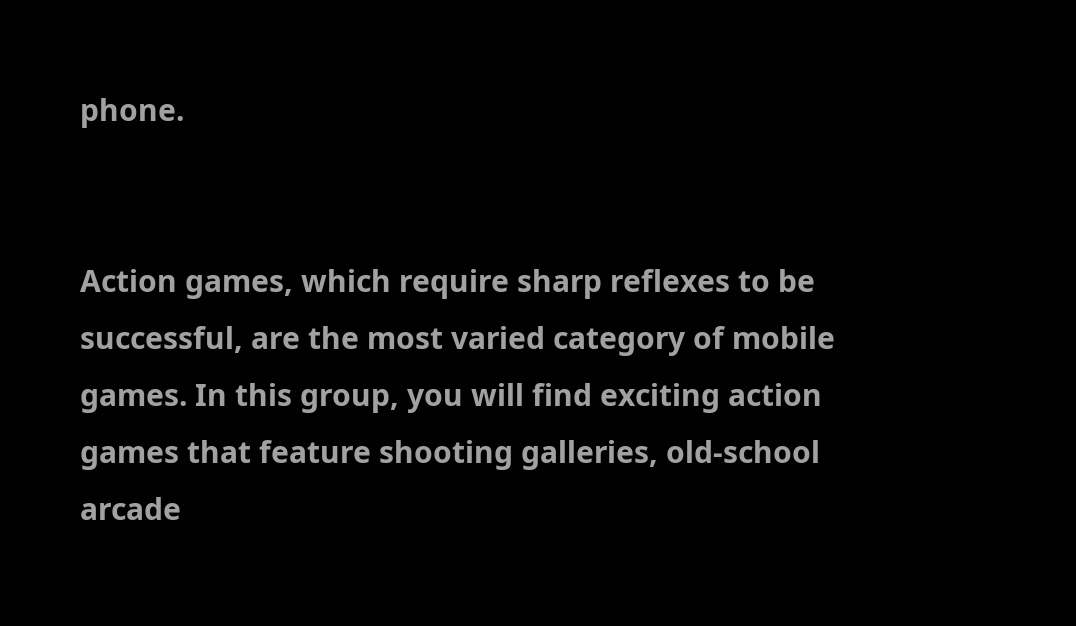phone.


Action games, which require sharp reflexes to be successful, are the most varied category of mobile games. In this group, you will find exciting action games that feature shooting galleries, old-school arcade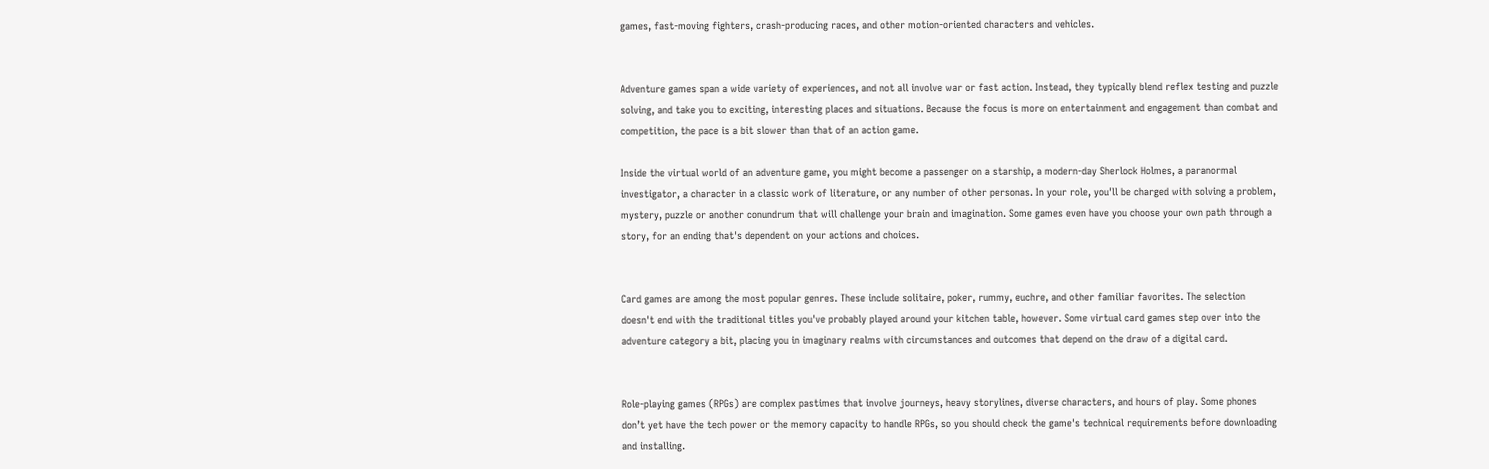games, fast-moving fighters, crash-producing races, and other motion-oriented characters and vehicles.


Adventure games span a wide variety of experiences, and not all involve war or fast action. Instead, they typically blend reflex testing and puzzle solving, and take you to exciting, interesting places and situations. Because the focus is more on entertainment and engagement than combat and competition, the pace is a bit slower than that of an action game.

Inside the virtual world of an adventure game, you might become a passenger on a starship, a modern-day Sherlock Holmes, a paranormal investigator, a character in a classic work of literature, or any number of other personas. In your role, you'll be charged with solving a problem, mystery, puzzle or another conundrum that will challenge your brain and imagination. Some games even have you choose your own path through a story, for an ending that's dependent on your actions and choices.


Card games are among the most popular genres. These include solitaire, poker, rummy, euchre, and other familiar favorites. The selection doesn't end with the traditional titles you've probably played around your kitchen table, however. Some virtual card games step over into the adventure category a bit, placing you in imaginary realms with circumstances and outcomes that depend on the draw of a digital card.


Role-playing games (RPGs) are complex pastimes that involve journeys, heavy storylines, diverse characters, and hours of play. Some phones don’t yet have the tech power or the memory capacity to handle RPGs, so you should check the game's technical requirements before downloading and installing.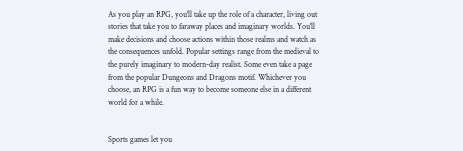As you play an RPG, you'll take up the role of a character, living out stories that take you to faraway places and imaginary worlds. You'll make decisions and choose actions within those realms and watch as the consequences unfold. Popular settings range from the medieval to the purely imaginary to modern-day realist. Some even take a page from the popular Dungeons and Dragons motif. Whichever you choose, an RPG is a fun way to become someone else in a different world for a while.


Sports games let you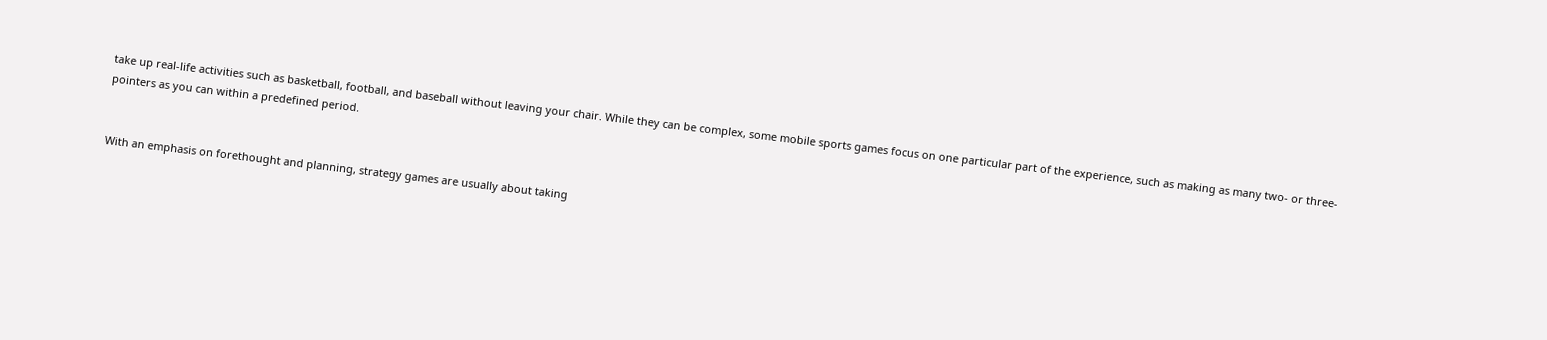take up real-life activities such as basketball, football, and baseball without leaving your chair. While they can be complex, some mobile sports games focus on one particular part of the experience, such as making as many two- or three-pointers as you can within a predefined period.


With an emphasis on forethought and planning, strategy games are usually about taking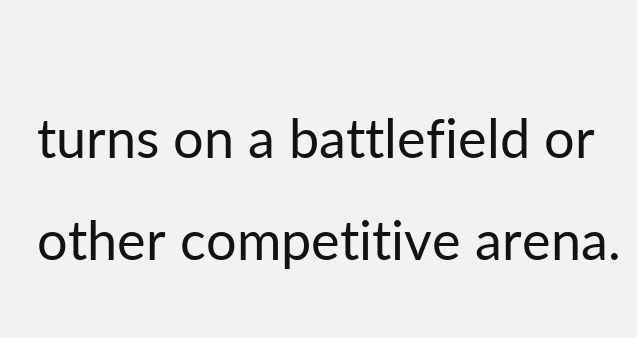turns on a battlefield or other competitive arena.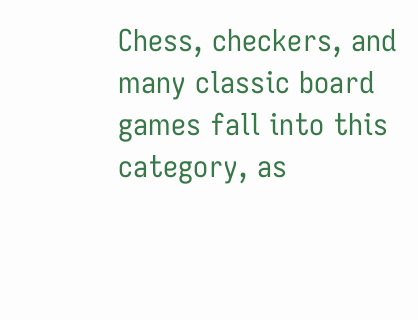Chess, checkers, and many classic board games fall into this category, as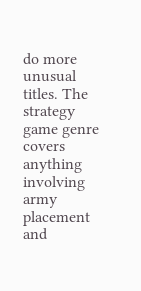do more unusual titles. The strategy game genre covers anything involving army placement and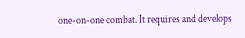one-on-one combat. It requires and develops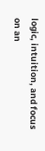logic, intuition, and focus on an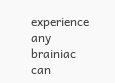experience any brainiac can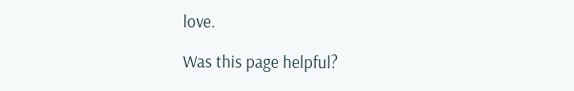love.

Was this page helpful?